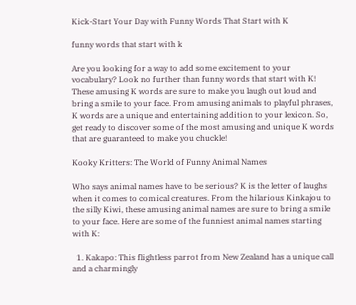Kick-Start Your Day with Funny Words That Start with K

funny words that start with k

Are you looking for a way to add some excitement to your vocabulary? Look no further than funny words that start with K! These amusing K words are sure to make you laugh out loud and bring a smile to your face. From amusing animals to playful phrases, K words are a unique and entertaining addition to your lexicon. So, get ready to discover some of the most amusing and unique K words that are guaranteed to make you chuckle!

Kooky Kritters: The World of Funny Animal Names

Who says animal names have to be serious? K is the letter of laughs when it comes to comical creatures. From the hilarious Kinkajou to the silly Kiwi, these amusing animal names are sure to bring a smile to your face. Here are some of the funniest animal names starting with K:

  1. Kakapo: This flightless parrot from New Zealand has a unique call and a charmingly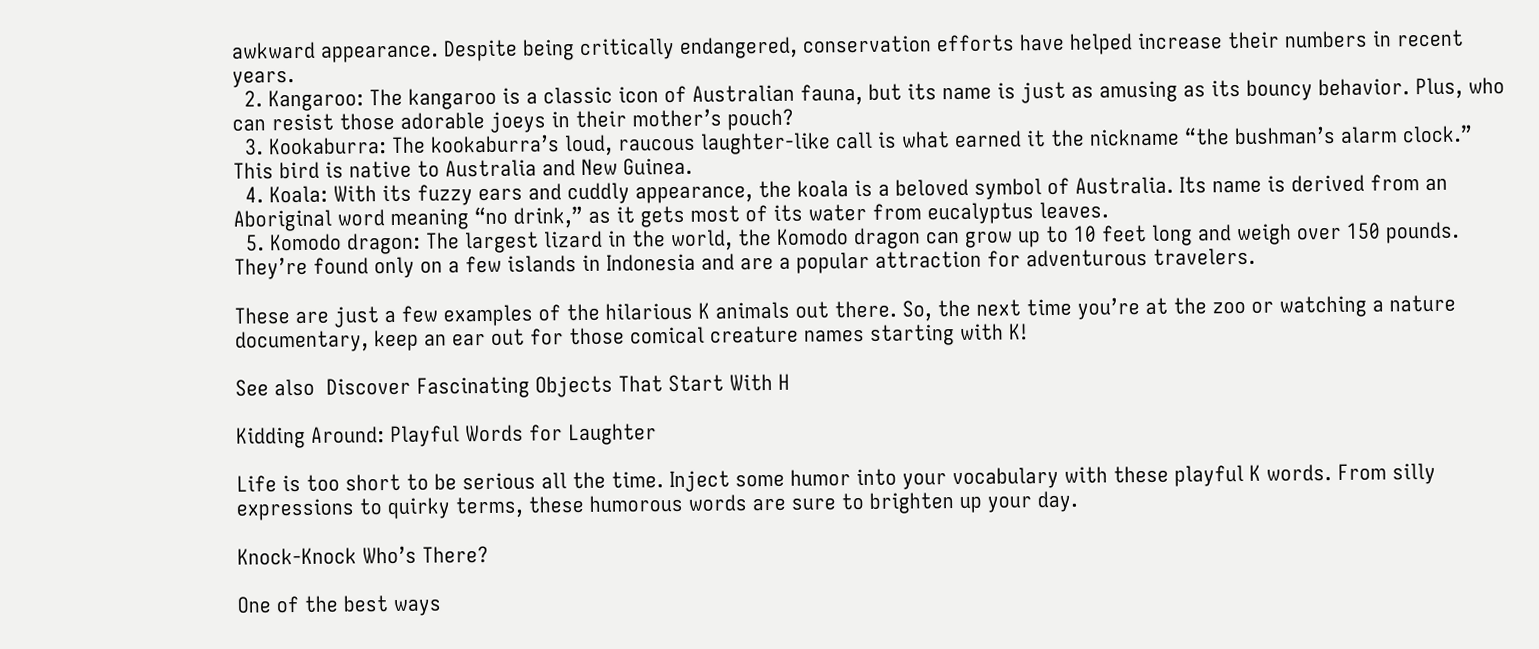awkward appearance. Despite being critically endangered, conservation efforts have helped increase their numbers in recent years.
  2. Kangaroo: The kangaroo is a classic icon of Australian fauna, but its name is just as amusing as its bouncy behavior. Plus, who can resist those adorable joeys in their mother’s pouch?
  3. Kookaburra: The kookaburra’s loud, raucous laughter-like call is what earned it the nickname “the bushman’s alarm clock.” This bird is native to Australia and New Guinea.
  4. Koala: With its fuzzy ears and cuddly appearance, the koala is a beloved symbol of Australia. Its name is derived from an Aboriginal word meaning “no drink,” as it gets most of its water from eucalyptus leaves.
  5. Komodo dragon: The largest lizard in the world, the Komodo dragon can grow up to 10 feet long and weigh over 150 pounds. They’re found only on a few islands in Indonesia and are a popular attraction for adventurous travelers.

These are just a few examples of the hilarious K animals out there. So, the next time you’re at the zoo or watching a nature documentary, keep an ear out for those comical creature names starting with K!

See also  Discover Fascinating Objects That Start With H

Kidding Around: Playful Words for Laughter

Life is too short to be serious all the time. Inject some humor into your vocabulary with these playful K words. From silly expressions to quirky terms, these humorous words are sure to brighten up your day.

Knock-Knock Who’s There?

One of the best ways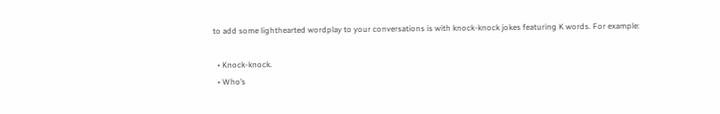to add some lighthearted wordplay to your conversations is with knock-knock jokes featuring K words. For example:

  • Knock-knock.
  • Who’s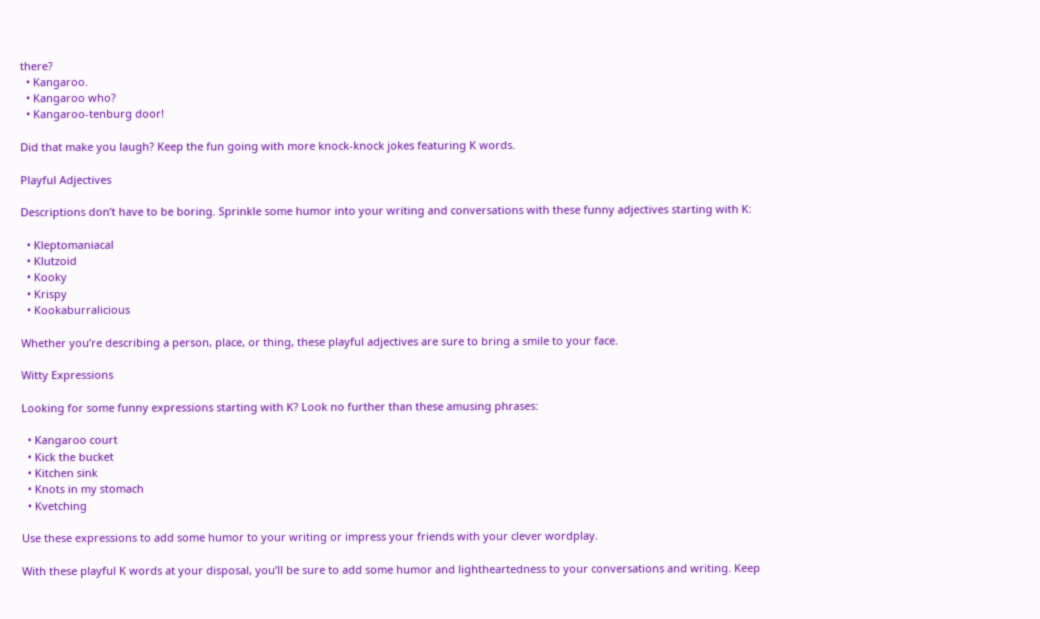there?
  • Kangaroo.
  • Kangaroo who?
  • Kangaroo-tenburg door!

Did that make you laugh? Keep the fun going with more knock-knock jokes featuring K words.

Playful Adjectives

Descriptions don’t have to be boring. Sprinkle some humor into your writing and conversations with these funny adjectives starting with K:

  • Kleptomaniacal
  • Klutzoid
  • Kooky
  • Krispy
  • Kookaburralicious

Whether you’re describing a person, place, or thing, these playful adjectives are sure to bring a smile to your face.

Witty Expressions

Looking for some funny expressions starting with K? Look no further than these amusing phrases:

  • Kangaroo court
  • Kick the bucket
  • Kitchen sink
  • Knots in my stomach
  • Kvetching

Use these expressions to add some humor to your writing or impress your friends with your clever wordplay.

With these playful K words at your disposal, you’ll be sure to add some humor and lightheartedness to your conversations and writing. Keep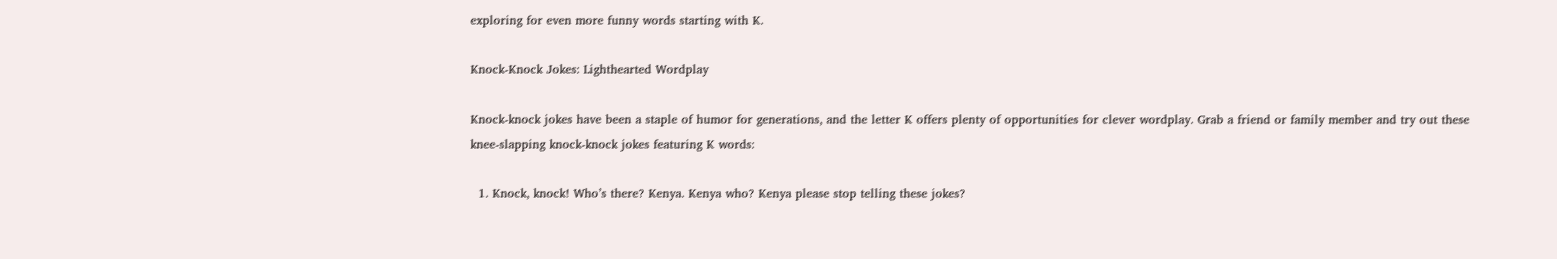exploring for even more funny words starting with K.

Knock-Knock Jokes: Lighthearted Wordplay

Knock-knock jokes have been a staple of humor for generations, and the letter K offers plenty of opportunities for clever wordplay. Grab a friend or family member and try out these knee-slapping knock-knock jokes featuring K words:

  1. Knock, knock! Who’s there? Kenya. Kenya who? Kenya please stop telling these jokes?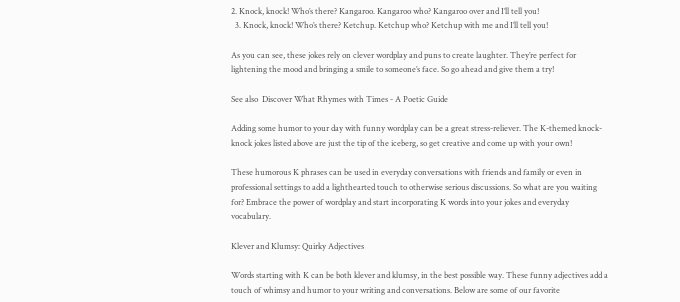2. Knock, knock! Who’s there? Kangaroo. Kangaroo who? Kangaroo over and I’ll tell you!
  3. Knock, knock! Who’s there? Ketchup. Ketchup who? Ketchup with me and I’ll tell you!

As you can see, these jokes rely on clever wordplay and puns to create laughter. They’re perfect for lightening the mood and bringing a smile to someone’s face. So go ahead and give them a try!

See also  Discover What Rhymes with Times - A Poetic Guide

Adding some humor to your day with funny wordplay can be a great stress-reliever. The K-themed knock-knock jokes listed above are just the tip of the iceberg, so get creative and come up with your own!

These humorous K phrases can be used in everyday conversations with friends and family or even in professional settings to add a lighthearted touch to otherwise serious discussions. So what are you waiting for? Embrace the power of wordplay and start incorporating K words into your jokes and everyday vocabulary.

Klever and Klumsy: Quirky Adjectives

Words starting with K can be both klever and klumsy, in the best possible way. These funny adjectives add a touch of whimsy and humor to your writing and conversations. Below are some of our favorite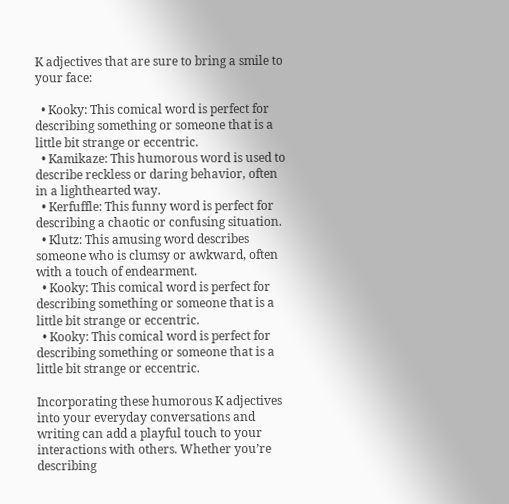K adjectives that are sure to bring a smile to your face:

  • Kooky: This comical word is perfect for describing something or someone that is a little bit strange or eccentric.
  • Kamikaze: This humorous word is used to describe reckless or daring behavior, often in a lighthearted way.
  • Kerfuffle: This funny word is perfect for describing a chaotic or confusing situation.
  • Klutz: This amusing word describes someone who is clumsy or awkward, often with a touch of endearment.
  • Kooky: This comical word is perfect for describing something or someone that is a little bit strange or eccentric.
  • Kooky: This comical word is perfect for describing something or someone that is a little bit strange or eccentric.

Incorporating these humorous K adjectives into your everyday conversations and writing can add a playful touch to your interactions with others. Whether you’re describing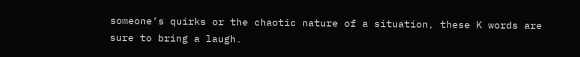someone’s quirks or the chaotic nature of a situation, these K words are sure to bring a laugh.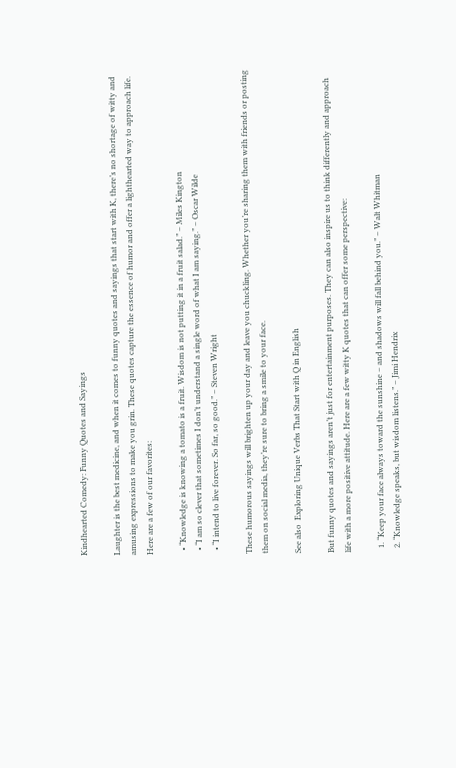Kindhearted Comedy: Funny Quotes and Sayings

Laughter is the best medicine, and when it comes to funny quotes and sayings that start with K, there’s no shortage of witty and amusing expressions to make you grin. These quotes capture the essence of humor and offer a lighthearted way to approach life. Here are a few of our favorites:

  • “Knowledge is knowing a tomato is a fruit. Wisdom is not putting it in a fruit salad.” – Miles Kington
  • “I am so clever that sometimes I don’t understand a single word of what I am saying.” – Oscar Wilde
  • “I intend to live forever. So far, so good.” – Steven Wright

These humorous sayings will brighten up your day and leave you chuckling. Whether you’re sharing them with friends or posting them on social media, they’re sure to bring a smile to your face.

See also  Exploring Unique Verbs That Start with Q in English

But funny quotes and sayings aren’t just for entertainment purposes. They can also inspire us to think differently and approach life with a more positive attitude. Here are a few witty K quotes that can offer some perspective:

  1. “Keep your face always toward the sunshine – and shadows will fall behind you.” – Walt Whitman
  2. “Knowledge speaks, but wisdom listens.” – Jimi Hendrix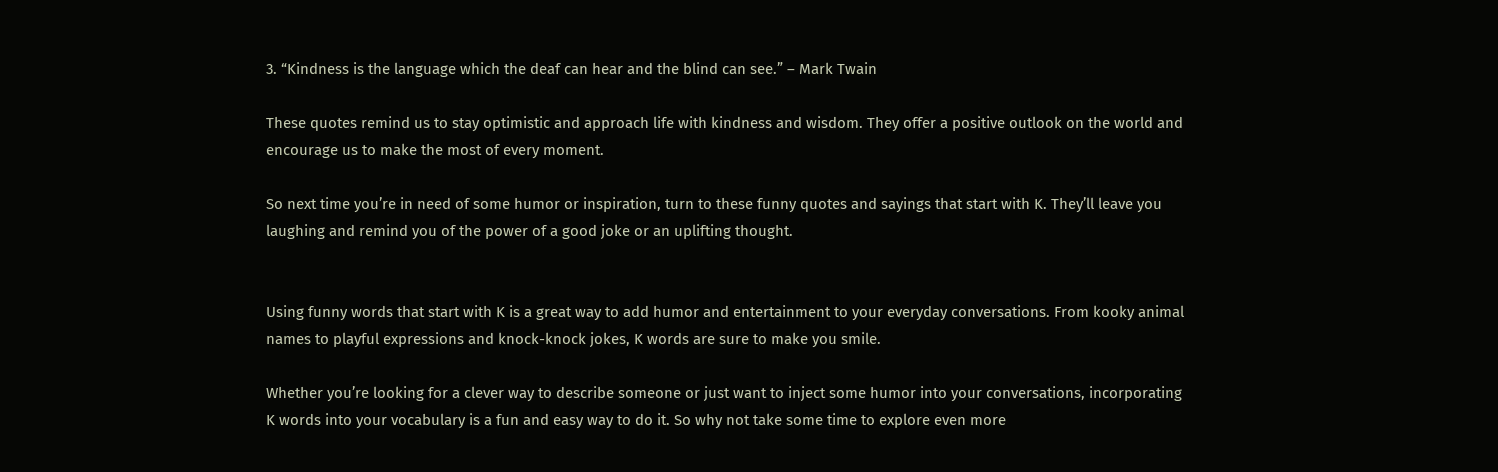3. “Kindness is the language which the deaf can hear and the blind can see.” – Mark Twain

These quotes remind us to stay optimistic and approach life with kindness and wisdom. They offer a positive outlook on the world and encourage us to make the most of every moment.

So next time you’re in need of some humor or inspiration, turn to these funny quotes and sayings that start with K. They’ll leave you laughing and remind you of the power of a good joke or an uplifting thought.


Using funny words that start with K is a great way to add humor and entertainment to your everyday conversations. From kooky animal names to playful expressions and knock-knock jokes, K words are sure to make you smile.

Whether you’re looking for a clever way to describe someone or just want to inject some humor into your conversations, incorporating K words into your vocabulary is a fun and easy way to do it. So why not take some time to explore even more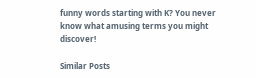funny words starting with K? You never know what amusing terms you might discover!

Similar Posts